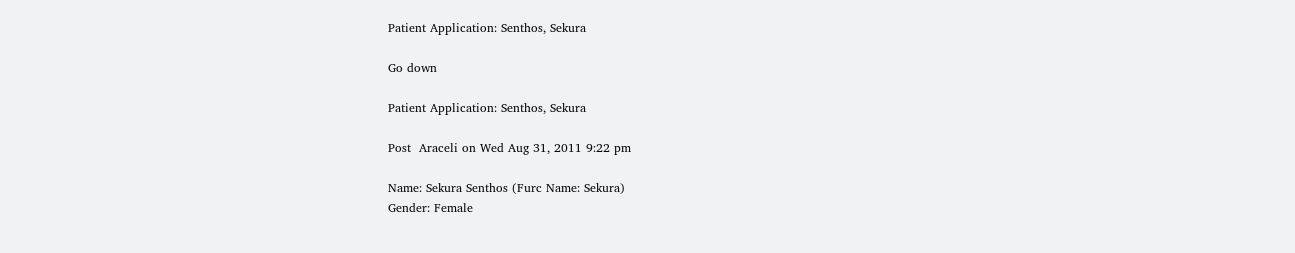Patient Application: Senthos, Sekura

Go down

Patient Application: Senthos, Sekura

Post  Araceli on Wed Aug 31, 2011 9:22 pm

Name: Sekura Senthos (Furc Name: Sekura)
Gender: Female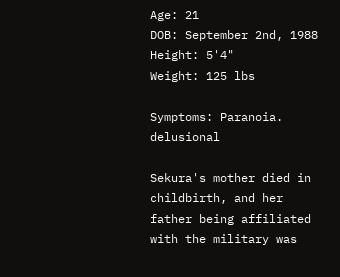Age: 21
DOB: September 2nd, 1988
Height: 5'4"
Weight: 125 lbs

Symptoms: Paranoia. delusional

Sekura's mother died in childbirth, and her father being affiliated with the military was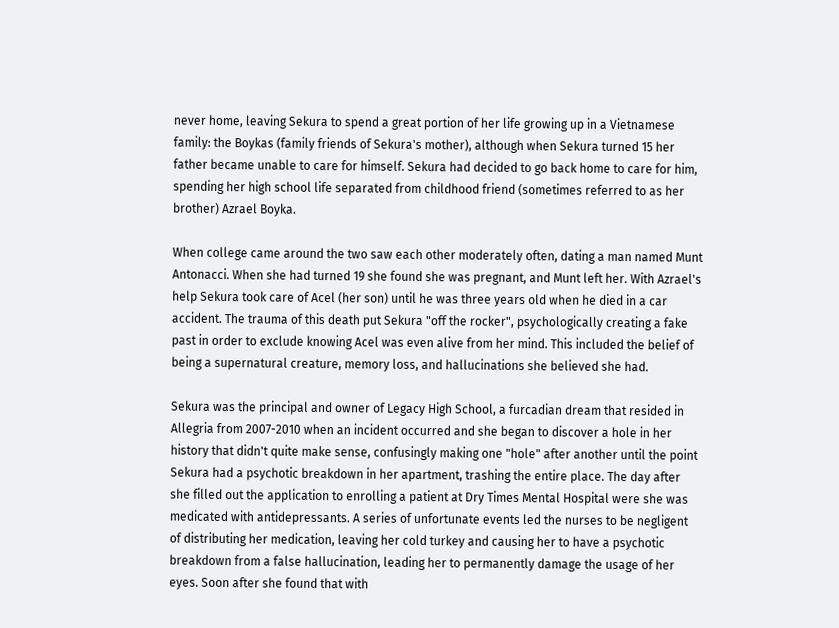never home, leaving Sekura to spend a great portion of her life growing up in a Vietnamese family: the Boykas (family friends of Sekura's mother), although when Sekura turned 15 her father became unable to care for himself. Sekura had decided to go back home to care for him, spending her high school life separated from childhood friend (sometimes referred to as her brother) Azrael Boyka.

When college came around the two saw each other moderately often, dating a man named Munt Antonacci. When she had turned 19 she found she was pregnant, and Munt left her. With Azrael's help Sekura took care of Acel (her son) until he was three years old when he died in a car accident. The trauma of this death put Sekura "off the rocker", psychologically creating a fake past in order to exclude knowing Acel was even alive from her mind. This included the belief of being a supernatural creature, memory loss, and hallucinations she believed she had.

Sekura was the principal and owner of Legacy High School, a furcadian dream that resided in Allegria from 2007-2010 when an incident occurred and she began to discover a hole in her history that didn't quite make sense, confusingly making one "hole" after another until the point Sekura had a psychotic breakdown in her apartment, trashing the entire place. The day after she filled out the application to enrolling a patient at Dry Times Mental Hospital were she was medicated with antidepressants. A series of unfortunate events led the nurses to be negligent of distributing her medication, leaving her cold turkey and causing her to have a psychotic breakdown from a false hallucination, leading her to permanently damage the usage of her eyes. Soon after she found that with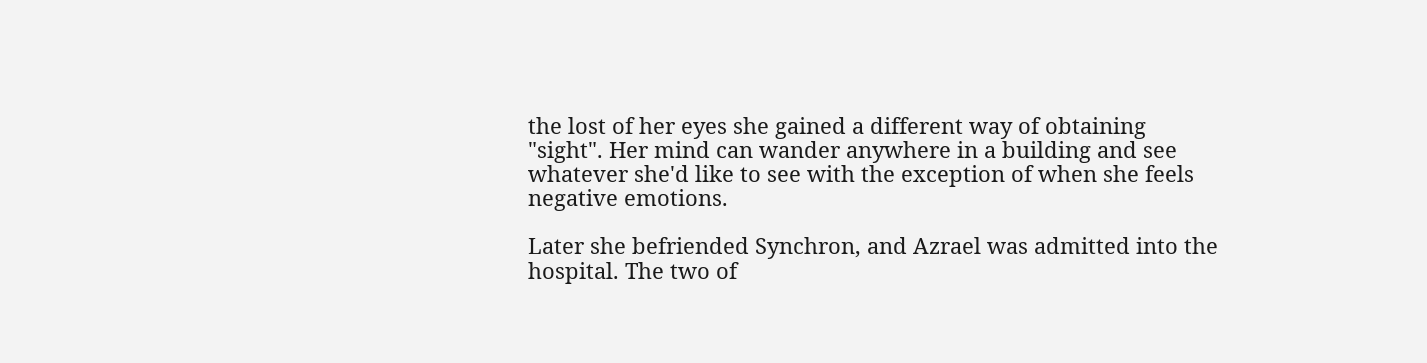the lost of her eyes she gained a different way of obtaining "sight". Her mind can wander anywhere in a building and see whatever she'd like to see with the exception of when she feels negative emotions.

Later she befriended Synchron, and Azrael was admitted into the hospital. The two of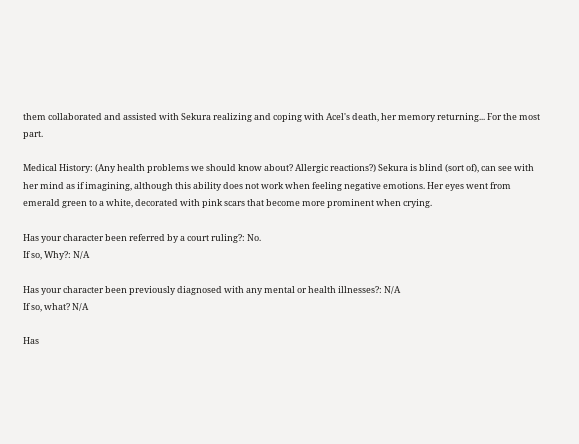them collaborated and assisted with Sekura realizing and coping with Acel's death, her memory returning... For the most part.

Medical History: (Any health problems we should know about? Allergic reactions?) Sekura is blind (sort of), can see with her mind as if imagining, although this ability does not work when feeling negative emotions. Her eyes went from emerald green to a white, decorated with pink scars that become more prominent when crying.

Has your character been referred by a court ruling?: No.
If so, Why?: N/A

Has your character been previously diagnosed with any mental or health illnesses?: N/A
If so, what? N/A

Has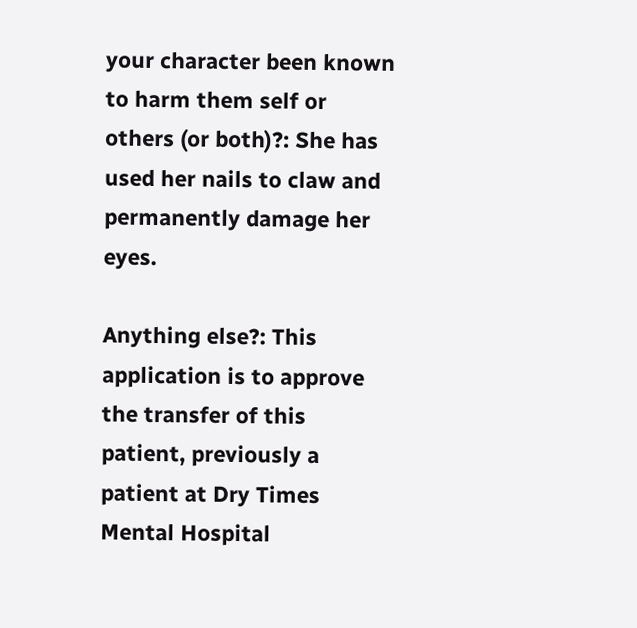your character been known to harm them self or others (or both)?: She has used her nails to claw and permanently damage her eyes.

Anything else?: This application is to approve the transfer of this patient, previously a patient at Dry Times Mental Hospital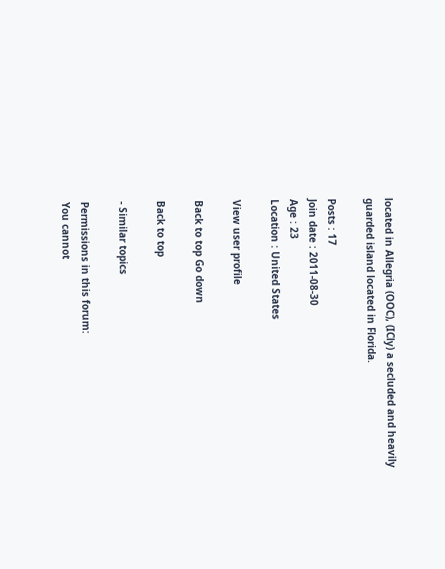located in Allegria (OOC), (ICly) a secluded and heavily guarded island located in Florida.

Posts : 17
Join date : 2011-08-30
Age : 23
Location : United States

View user profile

Back to top Go down

Back to top

- Similar topics

Permissions in this forum:
You cannot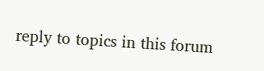reply to topics in this forum